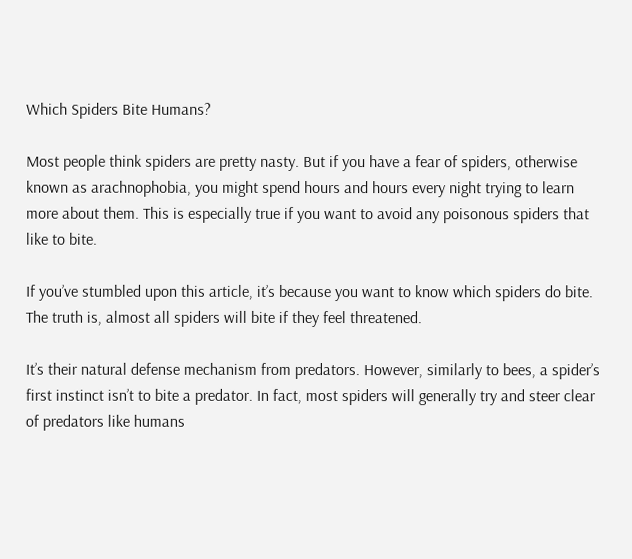Which Spiders Bite Humans?

Most people think spiders are pretty nasty. But if you have a fear of spiders, otherwise known as arachnophobia, you might spend hours and hours every night trying to learn more about them. This is especially true if you want to avoid any poisonous spiders that like to bite.

If you’ve stumbled upon this article, it’s because you want to know which spiders do bite. The truth is, almost all spiders will bite if they feel threatened.

It’s their natural defense mechanism from predators. However, similarly to bees, a spider’s first instinct isn’t to bite a predator. In fact, most spiders will generally try and steer clear of predators like humans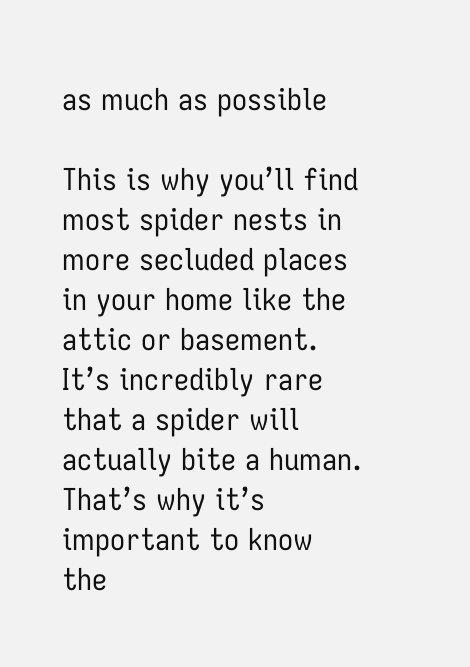as much as possible

This is why you’ll find most spider nests in more secluded places in your home like the attic or basement. It’s incredibly rare that a spider will actually bite a human. That’s why it’s important to know the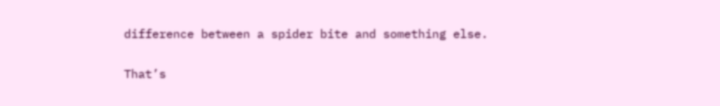difference between a spider bite and something else.

That’s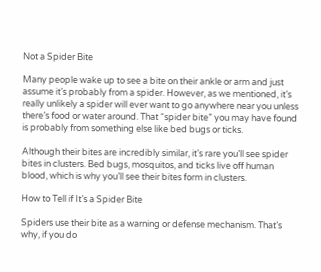Not a Spider Bite

Many people wake up to see a bite on their ankle or arm and just assume it’s probably from a spider. However, as we mentioned, it’s really unlikely a spider will ever want to go anywhere near you unless there’s food or water around. That “spider bite” you may have found is probably from something else like bed bugs or ticks.

Although their bites are incredibly similar, it’s rare you’ll see spider bites in clusters. Bed bugs, mosquitos, and ticks live off human blood, which is why you’ll see their bites form in clusters.

How to Tell if It’s a Spider Bite

Spiders use their bite as a warning or defense mechanism. That’s why, if you do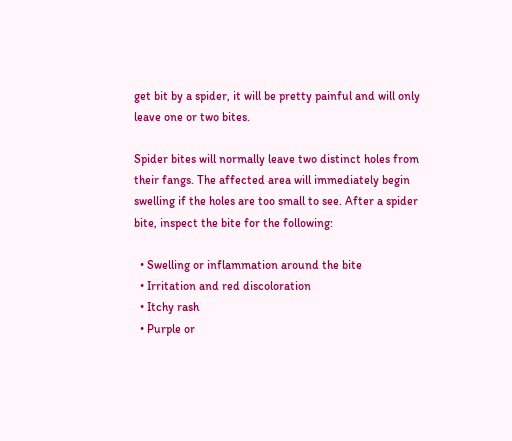get bit by a spider, it will be pretty painful and will only leave one or two bites.

Spider bites will normally leave two distinct holes from their fangs. The affected area will immediately begin swelling if the holes are too small to see. After a spider bite, inspect the bite for the following:

  • Swelling or inflammation around the bite
  • Irritation and red discoloration
  • Itchy rash
  • Purple or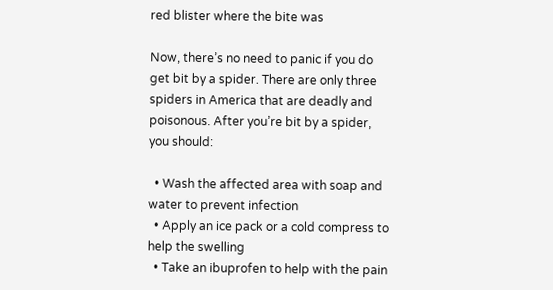red blister where the bite was

Now, there’s no need to panic if you do get bit by a spider. There are only three spiders in America that are deadly and poisonous. After you’re bit by a spider, you should:

  • Wash the affected area with soap and water to prevent infection
  • Apply an ice pack or a cold compress to help the swelling
  • Take an ibuprofen to help with the pain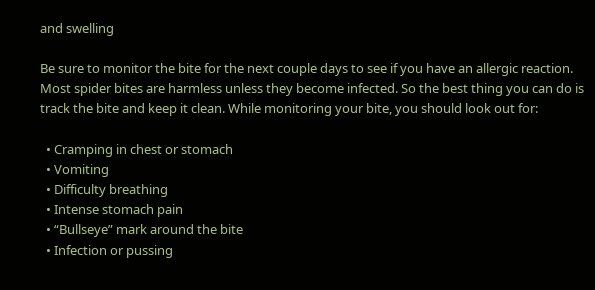and swelling

Be sure to monitor the bite for the next couple days to see if you have an allergic reaction. Most spider bites are harmless unless they become infected. So the best thing you can do is track the bite and keep it clean. While monitoring your bite, you should look out for:

  • Cramping in chest or stomach
  • Vomiting
  • Difficulty breathing
  • Intense stomach pain
  • “Bullseye” mark around the bite
  • Infection or pussing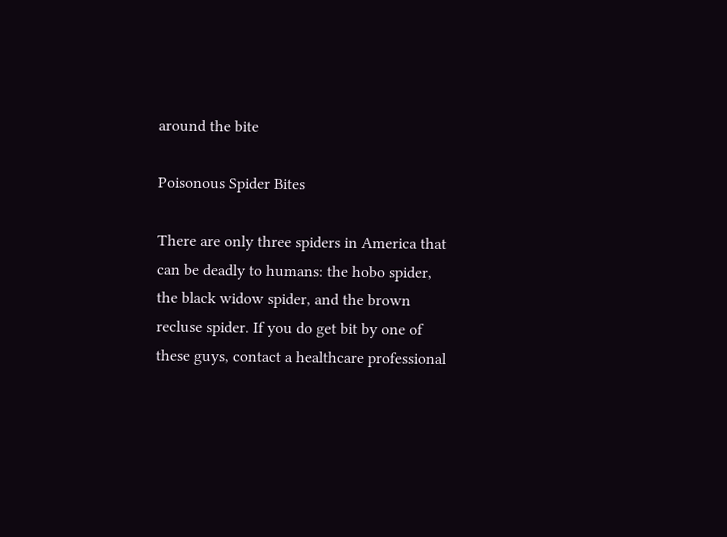around the bite

Poisonous Spider Bites

There are only three spiders in America that can be deadly to humans: the hobo spider, the black widow spider, and the brown recluse spider. If you do get bit by one of these guys, contact a healthcare professional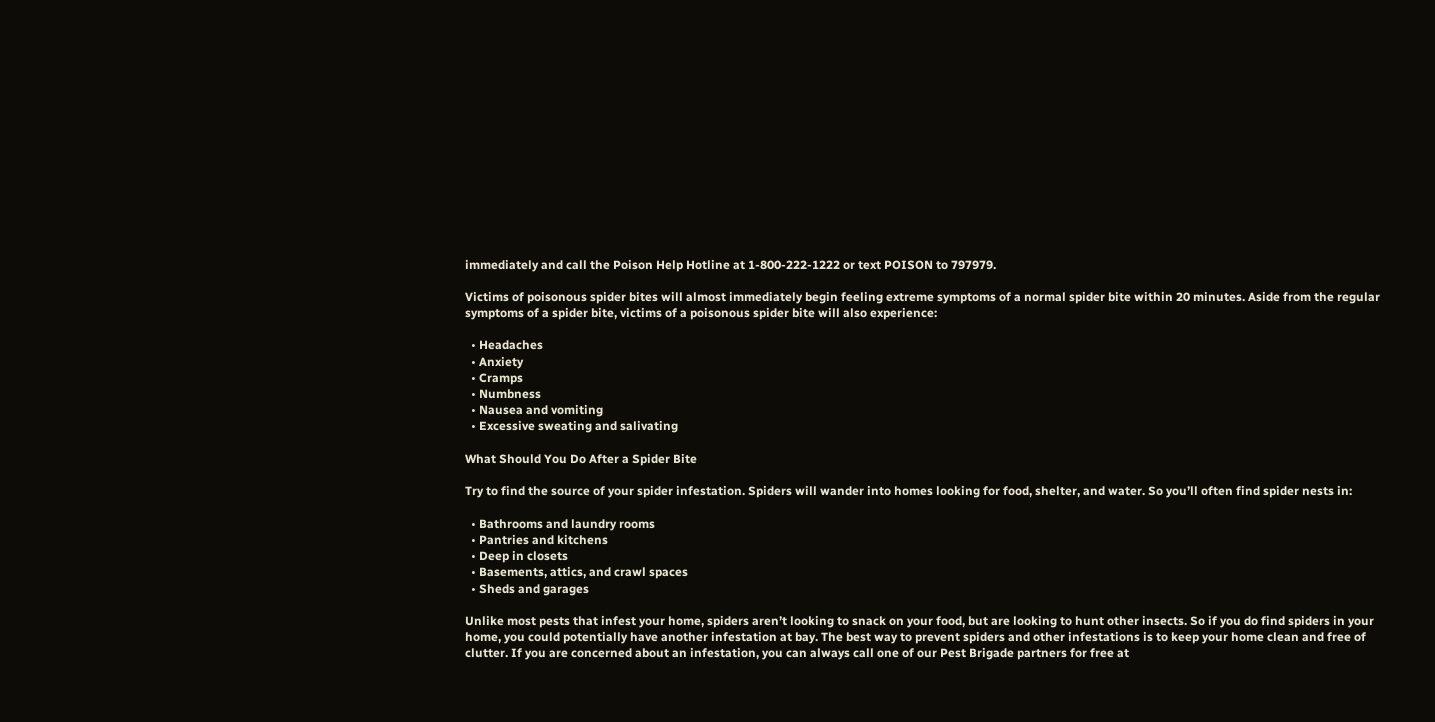immediately and call the Poison Help Hotline at 1-800-222-1222 or text POISON to 797979.

Victims of poisonous spider bites will almost immediately begin feeling extreme symptoms of a normal spider bite within 20 minutes. Aside from the regular symptoms of a spider bite, victims of a poisonous spider bite will also experience:

  • Headaches
  • Anxiety
  • Cramps
  • Numbness
  • Nausea and vomiting
  • Excessive sweating and salivating

What Should You Do After a Spider Bite

Try to find the source of your spider infestation. Spiders will wander into homes looking for food, shelter, and water. So you’ll often find spider nests in:

  • Bathrooms and laundry rooms
  • Pantries and kitchens
  • Deep in closets
  • Basements, attics, and crawl spaces
  • Sheds and garages

Unlike most pests that infest your home, spiders aren’t looking to snack on your food, but are looking to hunt other insects. So if you do find spiders in your home, you could potentially have another infestation at bay. The best way to prevent spiders and other infestations is to keep your home clean and free of clutter. If you are concerned about an infestation, you can always call one of our Pest Brigade partners for free at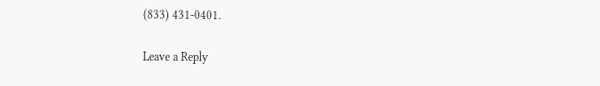(833) 431-0401.

Leave a Reply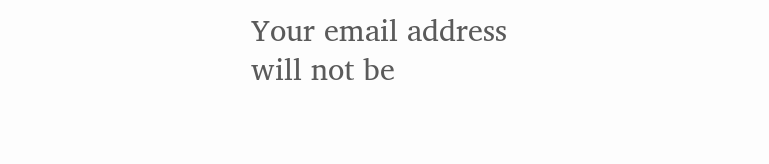Your email address will not be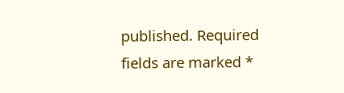published. Required fields are marked *